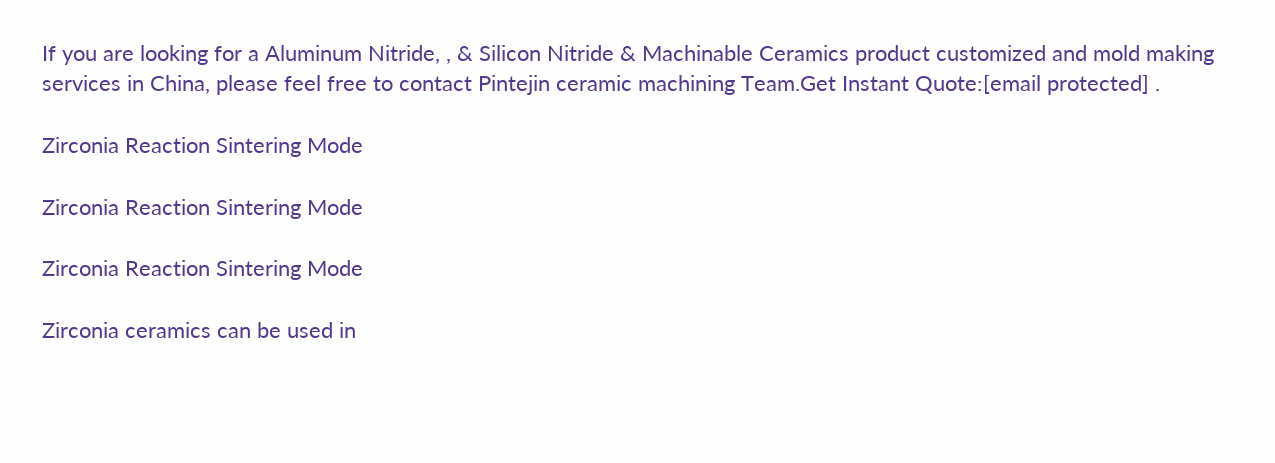If you are looking for a Aluminum Nitride, , & Silicon Nitride & Machinable Ceramics product customized and mold making services in China, please feel free to contact Pintejin ceramic machining Team.Get Instant Quote:[email protected] .

Zirconia Reaction Sintering Mode

Zirconia Reaction Sintering Mode

Zirconia Reaction Sintering Mode

Zirconia ceramics can be used in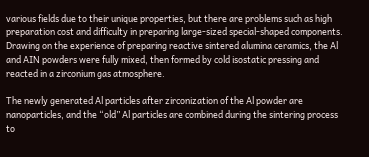various fields due to their unique properties, but there are problems such as high preparation cost and difficulty in preparing large-sized special-shaped components. Drawing on the experience of preparing reactive sintered alumina ceramics, the Al and AIN powders were fully mixed, then formed by cold isostatic pressing and reacted in a zirconium gas atmosphere.

The newly generated Al particles after zirconization of the Al powder are nanoparticles, and the “old” Al particles are combined during the sintering process to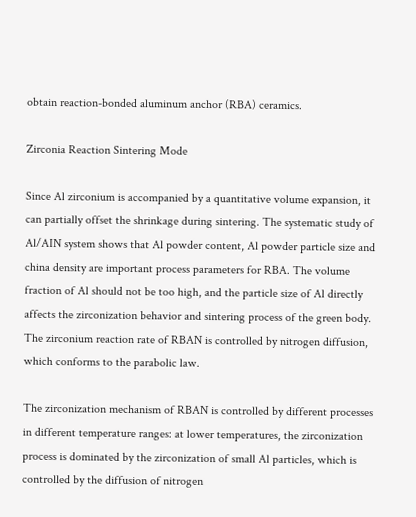obtain reaction-bonded aluminum anchor (RBA) ceramics.

Zirconia Reaction Sintering Mode

Since Al zirconium is accompanied by a quantitative volume expansion, it can partially offset the shrinkage during sintering. The systematic study of Al/AIN system shows that Al powder content, Al powder particle size and china density are important process parameters for RBA. The volume fraction of Al should not be too high, and the particle size of Al directly affects the zirconization behavior and sintering process of the green body. The zirconium reaction rate of RBAN is controlled by nitrogen diffusion, which conforms to the parabolic law.

The zirconization mechanism of RBAN is controlled by different processes in different temperature ranges: at lower temperatures, the zirconization process is dominated by the zirconization of small Al particles, which is controlled by the diffusion of nitrogen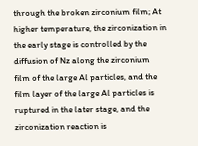through the broken zirconium film; At higher temperature, the zirconization in the early stage is controlled by the diffusion of Nz along the zirconium film of the large Al particles, and the film layer of the large Al particles is ruptured in the later stage, and the zirconization reaction is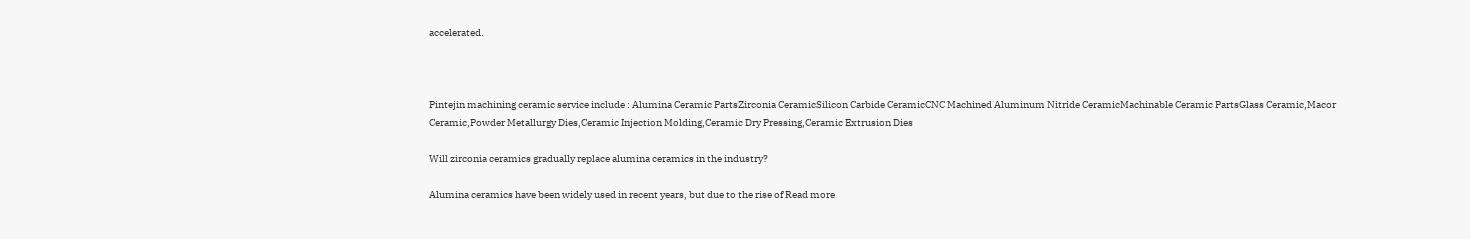accelerated.



Pintejin machining ceramic service include : Alumina Ceramic PartsZirconia CeramicSilicon Carbide CeramicCNC Machined Aluminum Nitride CeramicMachinable Ceramic PartsGlass Ceramic,Macor Ceramic,Powder Metallurgy Dies,Ceramic Injection Molding,Ceramic Dry Pressing,Ceramic Extrusion Dies

Will zirconia ceramics gradually replace alumina ceramics in the industry?

Alumina ceramics have been widely used in recent years, but due to the rise of Read more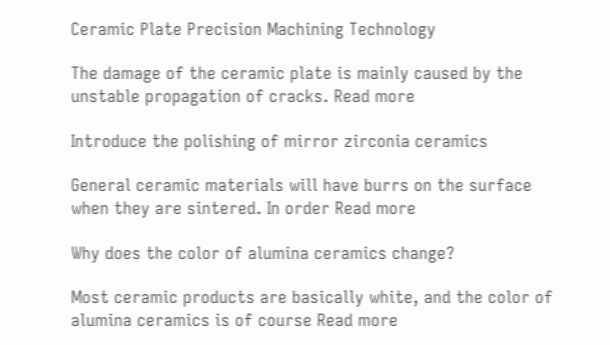Ceramic Plate Precision Machining Technology

The damage of the ceramic plate is mainly caused by the unstable propagation of cracks. Read more

Introduce the polishing of mirror zirconia ceramics

General ceramic materials will have burrs on the surface when they are sintered. In order Read more

Why does the color of alumina ceramics change?

Most ceramic products are basically white, and the color of alumina ceramics is of course Read more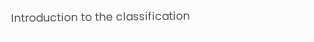Introduction to the classification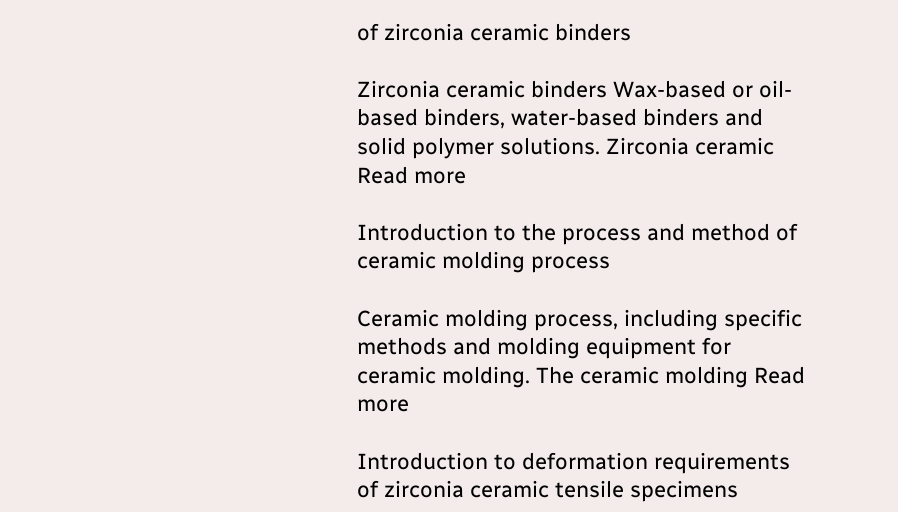of zirconia ceramic binders

Zirconia ceramic binders Wax-based or oil-based binders, water-based binders and solid polymer solutions. Zirconia ceramic Read more

Introduction to the process and method of ceramic molding process

Ceramic molding process, including specific methods and molding equipment for ceramic molding. The ceramic molding Read more

Introduction to deformation requirements of zirconia ceramic tensile specimens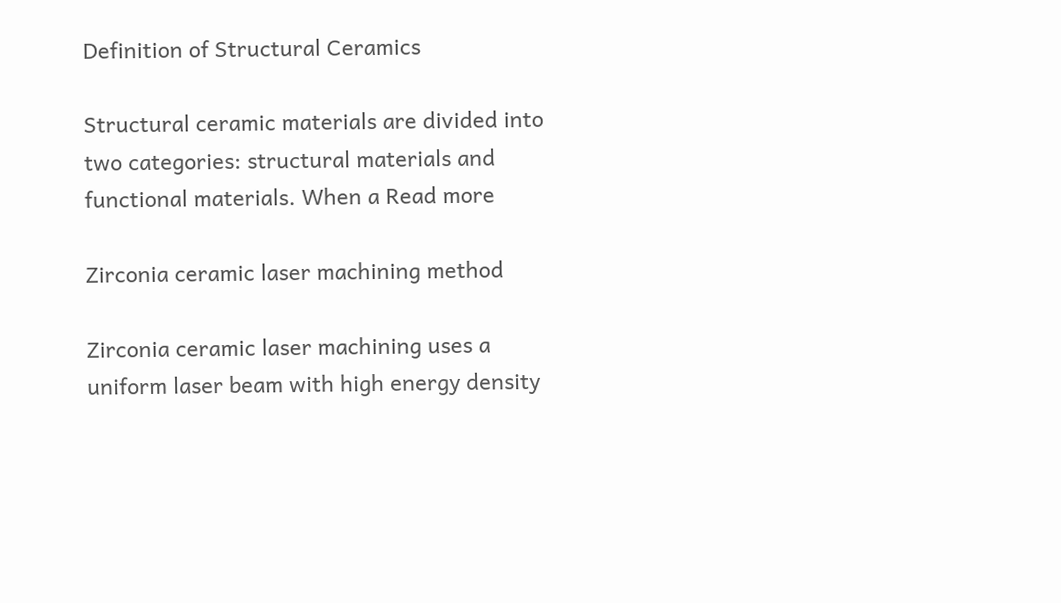Definition of Structural Ceramics

Structural ceramic materials are divided into two categories: structural materials and functional materials. When a Read more

Zirconia ceramic laser machining method

Zirconia ceramic laser machining uses a uniform laser beam with high energy density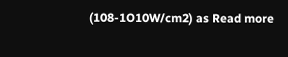(108-1O10W/cm2) as Read more